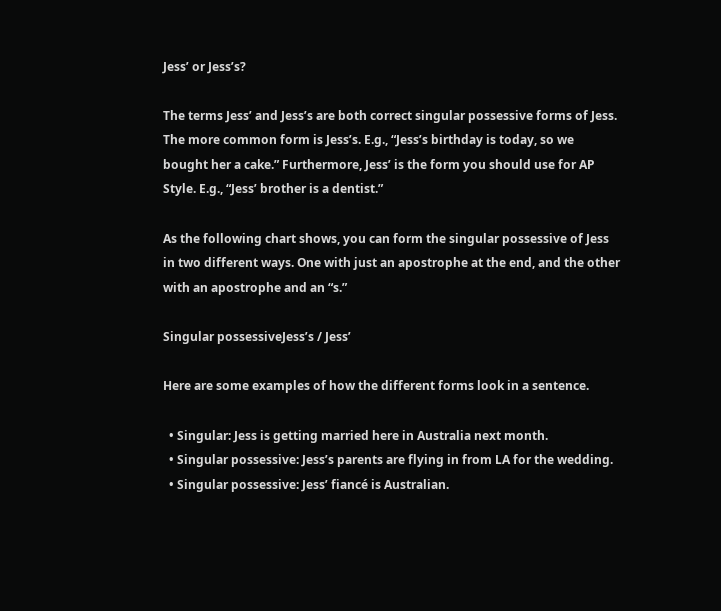Jess’ or Jess’s?

The terms Jess’ and Jess’s are both correct singular possessive forms of Jess. The more common form is Jess’s. E.g., “Jess’s birthday is today, so we bought her a cake.” Furthermore, Jess’ is the form you should use for AP Style. E.g., “Jess’ brother is a dentist.”

As the following chart shows, you can form the singular possessive of Jess in two different ways. One with just an apostrophe at the end, and the other with an apostrophe and an “s.”

Singular possessiveJess’s / Jess’

Here are some examples of how the different forms look in a sentence.

  • Singular: Jess is getting married here in Australia next month.
  • Singular possessive: Jess’s parents are flying in from LA for the wedding.
  • Singular possessive: Jess’ fiancé is Australian.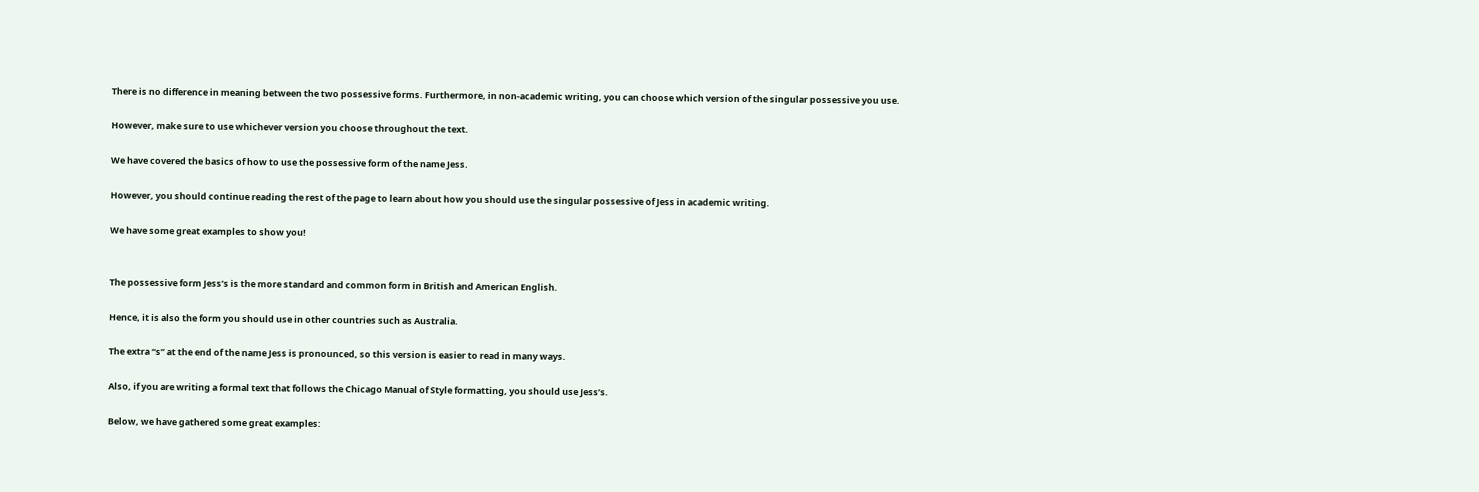There is no difference in meaning between the two possessive forms. Furthermore, in non-academic writing, you can choose which version of the singular possessive you use.

However, make sure to use whichever version you choose throughout the text.

We have covered the basics of how to use the possessive form of the name Jess.

However, you should continue reading the rest of the page to learn about how you should use the singular possessive of Jess in academic writing.

We have some great examples to show you!


The possessive form Jess’s is the more standard and common form in British and American English.

Hence, it is also the form you should use in other countries such as Australia.

The extra “s” at the end of the name Jess is pronounced, so this version is easier to read in many ways.

Also, if you are writing a formal text that follows the Chicago Manual of Style formatting, you should use Jess’s.

Below, we have gathered some great examples: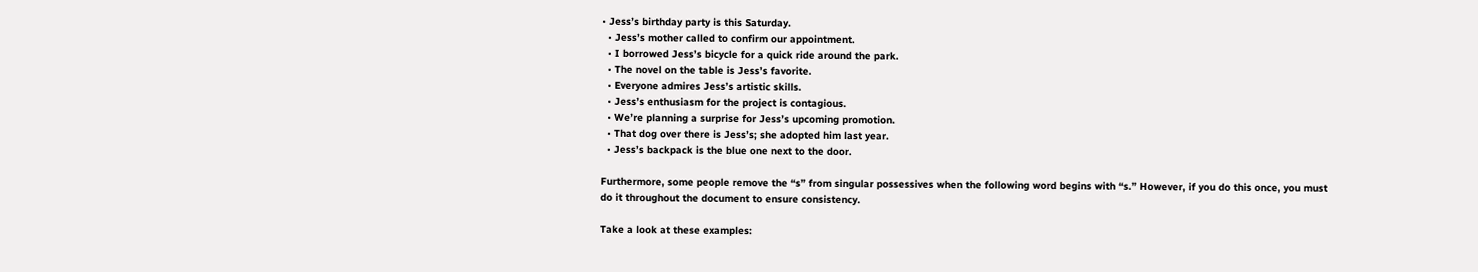• Jess’s birthday party is this Saturday.
  • Jess’s mother called to confirm our appointment.
  • I borrowed Jess’s bicycle for a quick ride around the park.
  • The novel on the table is Jess’s favorite.
  • Everyone admires Jess’s artistic skills.
  • Jess’s enthusiasm for the project is contagious.
  • We’re planning a surprise for Jess’s upcoming promotion.
  • That dog over there is Jess’s; she adopted him last year.
  • Jess’s backpack is the blue one next to the door.

Furthermore, some people remove the “s” from singular possessives when the following word begins with “s.” However, if you do this once, you must do it throughout the document to ensure consistency.

Take a look at these examples: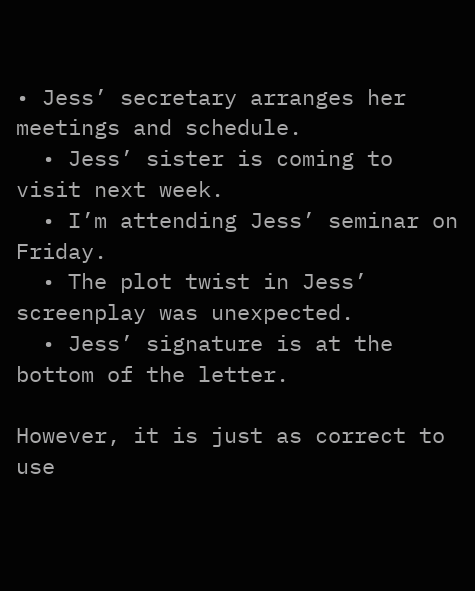• Jess’ secretary arranges her meetings and schedule.
  • Jess’ sister is coming to visit next week.
  • I’m attending Jess’ seminar on Friday.
  • The plot twist in Jess’ screenplay was unexpected.
  • Jess’ signature is at the bottom of the letter.

However, it is just as correct to use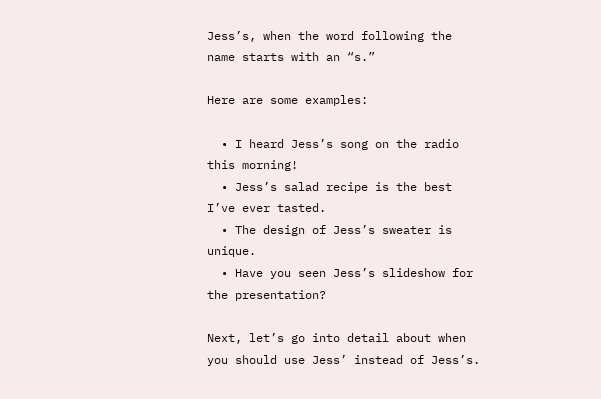Jess’s, when the word following the name starts with an “s.”

Here are some examples:

  • I heard Jess’s song on the radio this morning!
  • Jess’s salad recipe is the best I’ve ever tasted.
  • The design of Jess’s sweater is unique.
  • Have you seen Jess’s slideshow for the presentation?

Next, let’s go into detail about when you should use Jess’ instead of Jess’s.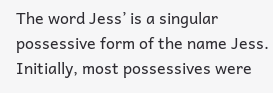The word Jess’ is a singular possessive form of the name Jess. Initially, most possessives were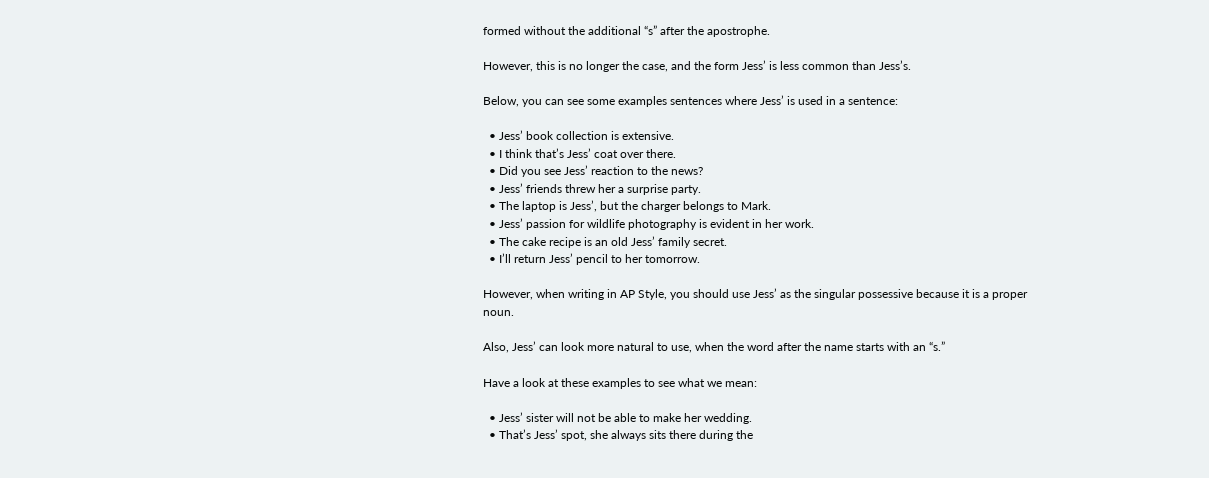formed without the additional “s” after the apostrophe.

However, this is no longer the case, and the form Jess’ is less common than Jess’s.

Below, you can see some examples sentences where Jess’ is used in a sentence:

  • Jess’ book collection is extensive.
  • I think that’s Jess’ coat over there.
  • Did you see Jess’ reaction to the news?
  • Jess’ friends threw her a surprise party.
  • The laptop is Jess’, but the charger belongs to Mark.
  • Jess’ passion for wildlife photography is evident in her work.
  • The cake recipe is an old Jess’ family secret.
  • I’ll return Jess’ pencil to her tomorrow.

However, when writing in AP Style, you should use Jess’ as the singular possessive because it is a proper noun.

Also, Jess’ can look more natural to use, when the word after the name starts with an “s.”

Have a look at these examples to see what we mean:

  • Jess’ sister will not be able to make her wedding.
  • That’s Jess’ spot, she always sits there during the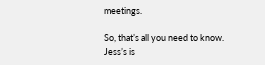meetings.

So, that’s all you need to know. Jess’s is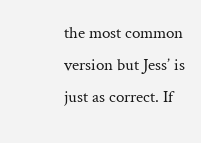the most common version but Jess’ is just as correct. If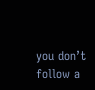you don’t follow a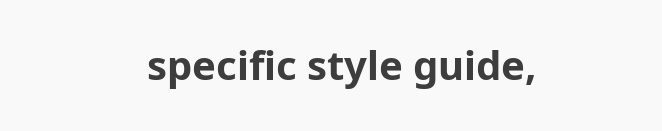specific style guide,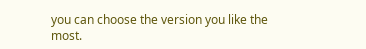you can choose the version you like the most.